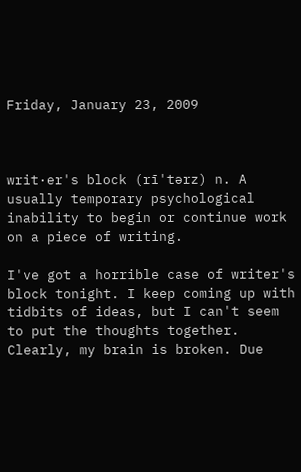Friday, January 23, 2009



writ·er's block (rī'tərz) n. A usually temporary psychological inability to begin or continue work on a piece of writing.

I've got a horrible case of writer's block tonight. I keep coming up with tidbits of ideas, but I can't seem to put the thoughts together. Clearly, my brain is broken. Due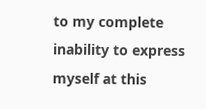to my complete inability to express myself at this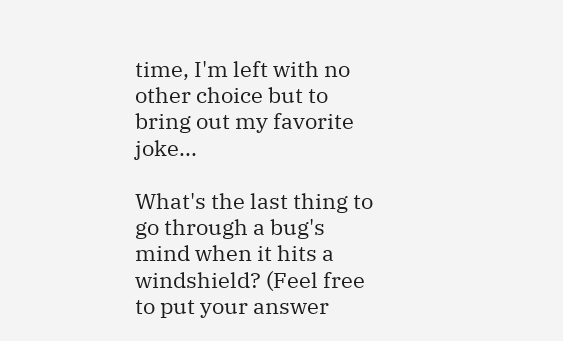time, I'm left with no other choice but to bring out my favorite joke...

What's the last thing to go through a bug's mind when it hits a windshield? (Feel free to put your answer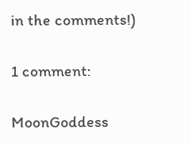in the comments!)

1 comment:

MoonGoddess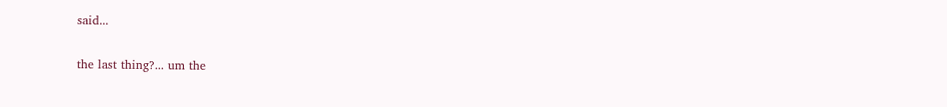said...

the last thing?... um the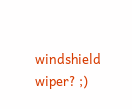windshield wiper? ;)